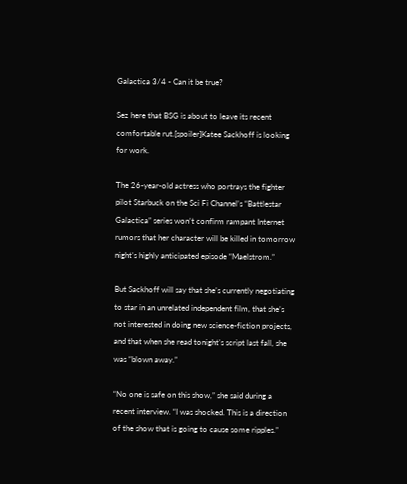Galactica 3/4 - Can it be true?

Sez here that BSG is about to leave its recent comfortable rut.[spoiler]Katee Sackhoff is looking for work.

The 26-year-old actress who portrays the fighter pilot Starbuck on the Sci Fi Channel’s “Battlestar Galactica” series won’t confirm rampant Internet rumors that her character will be killed in tomorrow night’s highly anticipated episode “Maelstrom.”

But Sackhoff will say that she’s currently negotiating to star in an unrelated independent film, that she’s not interested in doing new science-fiction projects, and that when she read tonight’s script last fall, she was “blown away.”

“No one is safe on this show,” she said during a recent interview. “I was shocked. This is a direction of the show that is going to cause some ripples.”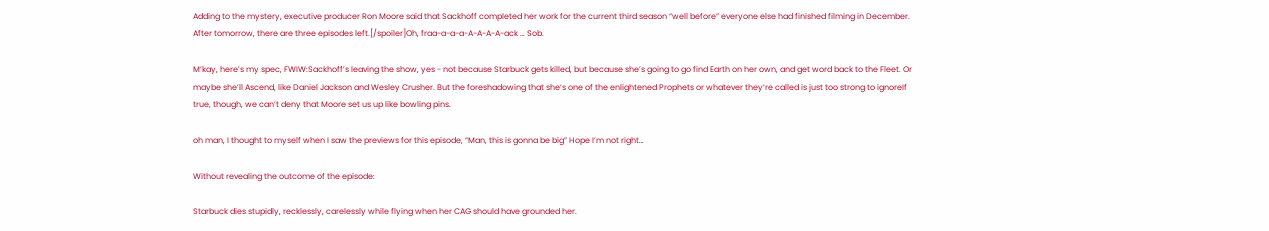Adding to the mystery, executive producer Ron Moore said that Sackhoff completed her work for the current third season “well before” everyone else had finished filming in December. After tomorrow, there are three episodes left.[/spoiler]Oh, fraa-a-a-a-A-A-A-A-ack … Sob.

M’kay, here’s my spec, FWIW:Sackhoff’s leaving the show, yes - not because Starbuck gets killed, but because she’s going to go find Earth on her own, and get word back to the Fleet. Or maybe she’ll Ascend, like Daniel Jackson and Wesley Crusher. But the foreshadowing that she’s one of the enlightened Prophets or whatever they’re called is just too strong to ignoreIf true, though, we can’t deny that Moore set us up like bowling pins.

oh man, I thought to myself when I saw the previews for this episode, “Man, this is gonna be big” Hope I’m not right…

Without revealing the outcome of the episode:

Starbuck dies stupidly, recklessly, carelessly while flying when her CAG should have grounded her.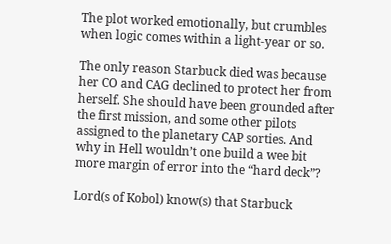The plot worked emotionally, but crumbles when logic comes within a light-year or so.

The only reason Starbuck died was because her CO and CAG declined to protect her from herself. She should have been grounded after the first mission, and some other pilots assigned to the planetary CAP sorties. And why in Hell wouldn’t one build a wee bit more margin of error into the “hard deck”?

Lord(s of Kobol) know(s) that Starbuck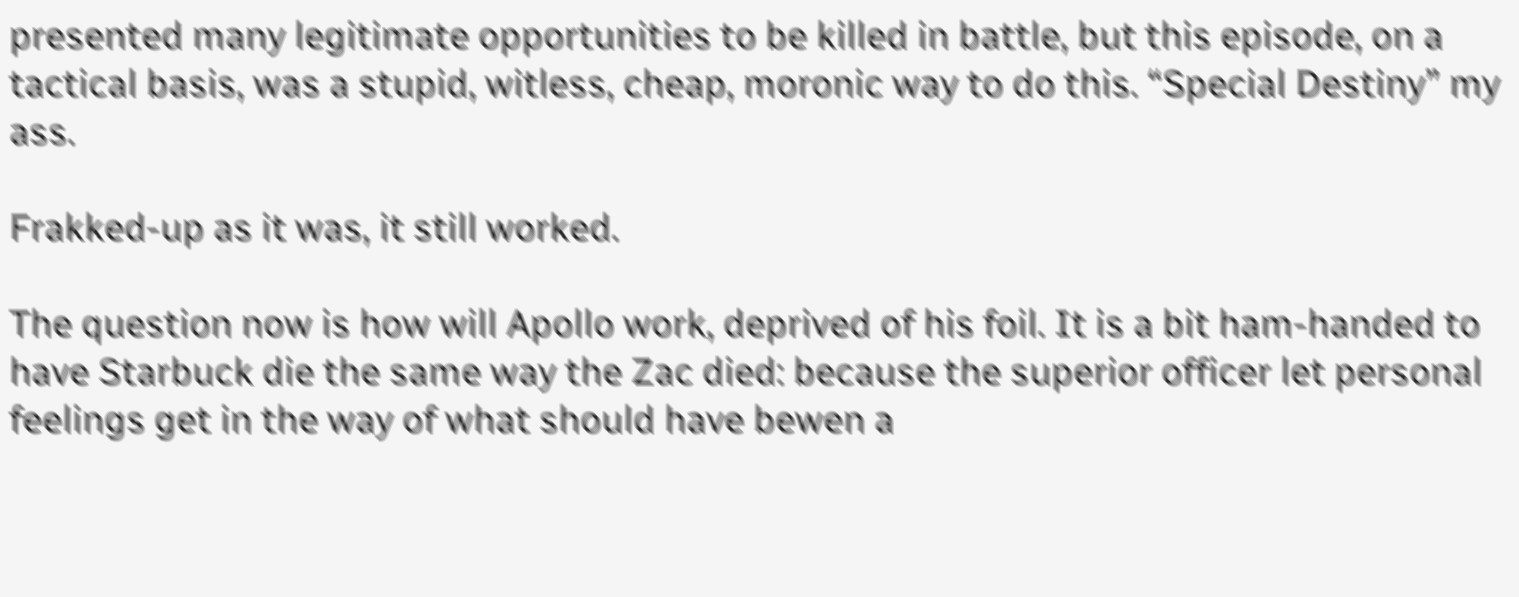presented many legitimate opportunities to be killed in battle, but this episode, on a tactical basis, was a stupid, witless, cheap, moronic way to do this. “Special Destiny” my ass.

Frakked-up as it was, it still worked.

The question now is how will Apollo work, deprived of his foil. It is a bit ham-handed to have Starbuck die the same way the Zac died: because the superior officer let personal feelings get in the way of what should have bewen a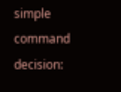simple command decision: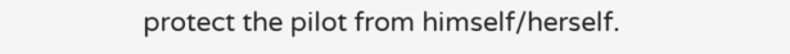protect the pilot from himself/herself.